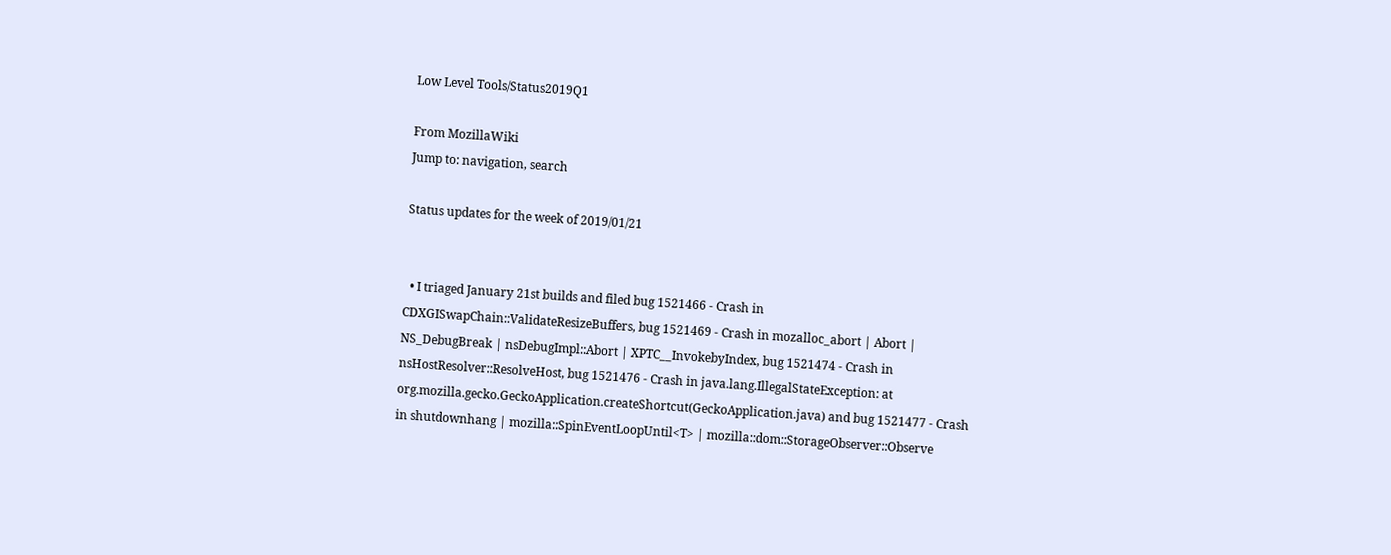Low Level Tools/Status2019Q1

From MozillaWiki
Jump to: navigation, search

Status updates for the week of 2019/01/21


  • I triaged January 21st builds and filed bug 1521466 - Crash in CDXGISwapChain::ValidateResizeBuffers, bug 1521469 - Crash in mozalloc_abort | Abort | NS_DebugBreak | nsDebugImpl::Abort | XPTC__InvokebyIndex, bug 1521474 - Crash in nsHostResolver::ResolveHost, bug 1521476 - Crash in java.lang.IllegalStateException: at org.mozilla.gecko.GeckoApplication.createShortcut(GeckoApplication.java) and bug 1521477 - Crash in shutdownhang | mozilla::SpinEventLoopUntil<T> | mozilla::dom::StorageObserver::Observe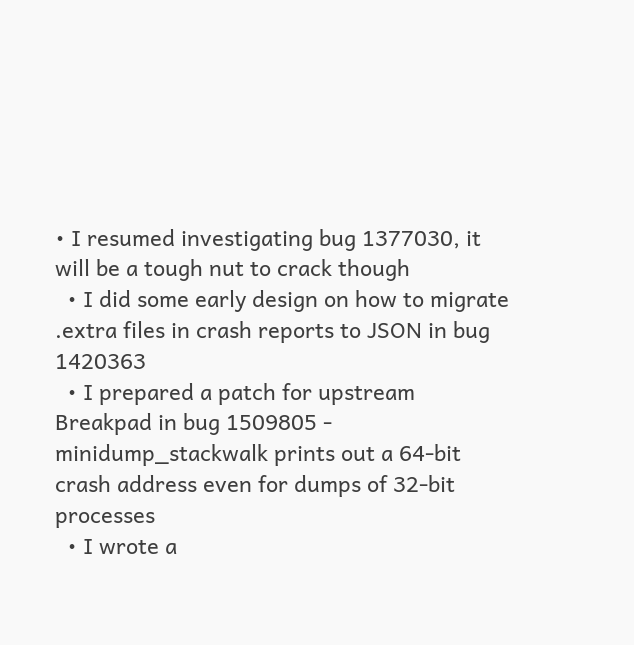• I resumed investigating bug 1377030, it will be a tough nut to crack though
  • I did some early design on how to migrate .extra files in crash reports to JSON in bug 1420363
  • I prepared a patch for upstream Breakpad in bug 1509805 - minidump_stackwalk prints out a 64-bit crash address even for dumps of 32-bit processes
  • I wrote a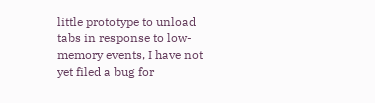little prototype to unload tabs in response to low-memory events, I have not yet filed a bug for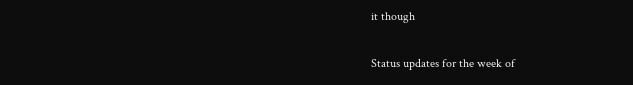it though

Status updates for the week of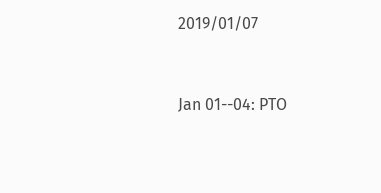2019/01/07


Jan 01--04: PTO